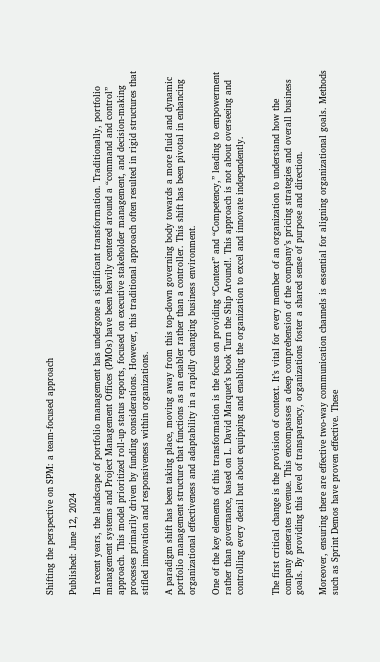Shifting the perspective on SPM: a team-focused approach

Published: June 12, 2024

In recent years, the landscape of portfolio management has undergone a significant transformation. Traditionally, portfolio management systems and Project Management Offices (PMOs) have been heavily centered around a “command and control” approach. This model prioritized roll-up status reports, focused on executive stakeholder management, and decision-making processes primarily driven by funding considerations. However, this traditional approach often resulted in rigid structures that stifled innovation and responsiveness within organizations.

A paradigm shift has been taking place, moving away from this top-down governing body towards a more fluid and dynamic portfolio management structure that functions as an enabler rather than a controller. This shift has been pivotal in enhancing organizational effectiveness and adaptability in a rapidly changing business environment.

One of the key elements of this transformation is the focus on providing “Context” and “Competency,” leading to empowerment rather than governance, based on L. David Marquet’s book Turn the Ship Around!. This approach is not about overseeing and controlling every detail but about equipping and enabling the organization to excel and innovate independently.


The first critical change is the provision of context. It’s vital for every member of an organization to understand how the company generates revenue. This encompasses a deep comprehension of the company’s pricing strategies and overall business goals. By providing this level of transparency, organizations foster a shared sense of purpose and direction.

Moreover, ensuring there are effective two-way communication channels is essential for aligning organizational goals. Methods such as Sprint Demos have proven effective. These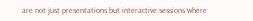are not just presentations but interactive sessions where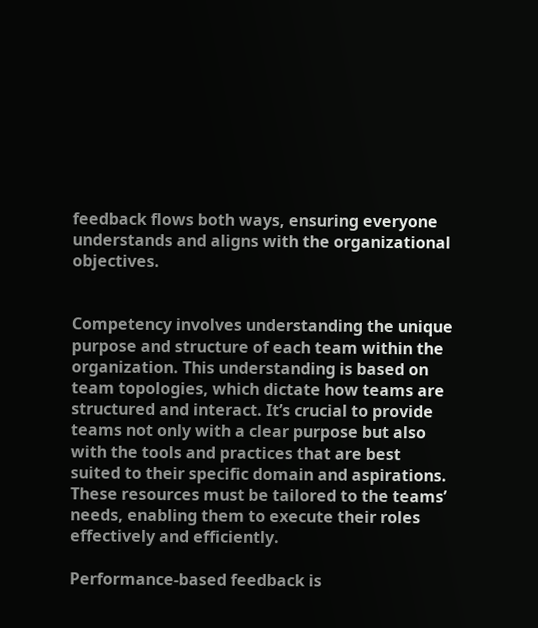feedback flows both ways, ensuring everyone understands and aligns with the organizational objectives.


Competency involves understanding the unique purpose and structure of each team within the organization. This understanding is based on team topologies, which dictate how teams are structured and interact. It’s crucial to provide teams not only with a clear purpose but also with the tools and practices that are best suited to their specific domain and aspirations. These resources must be tailored to the teams’ needs, enabling them to execute their roles effectively and efficiently.

Performance-based feedback is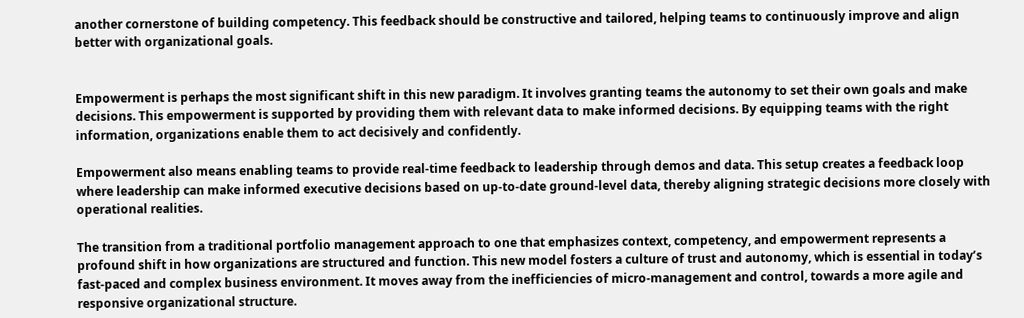another cornerstone of building competency. This feedback should be constructive and tailored, helping teams to continuously improve and align better with organizational goals.


Empowerment is perhaps the most significant shift in this new paradigm. It involves granting teams the autonomy to set their own goals and make decisions. This empowerment is supported by providing them with relevant data to make informed decisions. By equipping teams with the right information, organizations enable them to act decisively and confidently.

Empowerment also means enabling teams to provide real-time feedback to leadership through demos and data. This setup creates a feedback loop where leadership can make informed executive decisions based on up-to-date ground-level data, thereby aligning strategic decisions more closely with operational realities.

The transition from a traditional portfolio management approach to one that emphasizes context, competency, and empowerment represents a profound shift in how organizations are structured and function. This new model fosters a culture of trust and autonomy, which is essential in today’s fast-paced and complex business environment. It moves away from the inefficiencies of micro-management and control, towards a more agile and responsive organizational structure.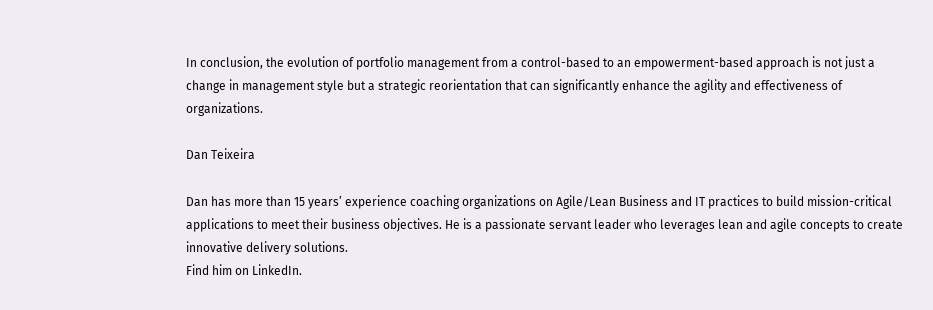In conclusion, the evolution of portfolio management from a control-based to an empowerment-based approach is not just a change in management style but a strategic reorientation that can significantly enhance the agility and effectiveness of organizations.

Dan Teixeira

Dan has more than 15 years’ experience coaching organizations on Agile/Lean Business and IT practices to build mission-critical applications to meet their business objectives. He is a passionate servant leader who leverages lean and agile concepts to create innovative delivery solutions.
Find him on LinkedIn.